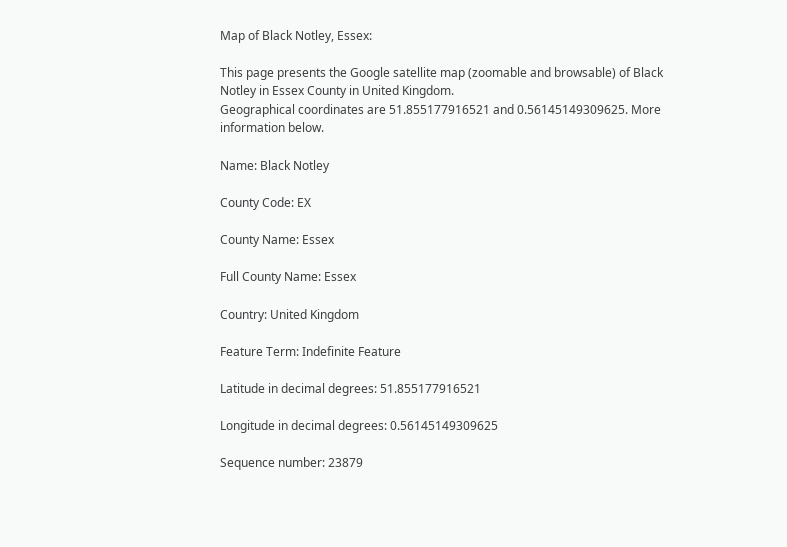Map of Black Notley, Essex:

This page presents the Google satellite map (zoomable and browsable) of Black Notley in Essex County in United Kingdom.
Geographical coordinates are 51.855177916521 and 0.56145149309625. More information below.

Name: Black Notley

County Code: EX

County Name: Essex

Full County Name: Essex

Country: United Kingdom

Feature Term: Indefinite Feature

Latitude in decimal degrees: 51.855177916521

Longitude in decimal degrees: 0.56145149309625

Sequence number: 23879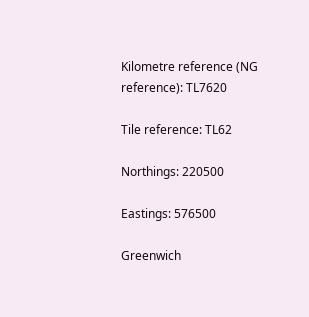Kilometre reference (NG reference): TL7620

Tile reference: TL62

Northings: 220500

Eastings: 576500

Greenwich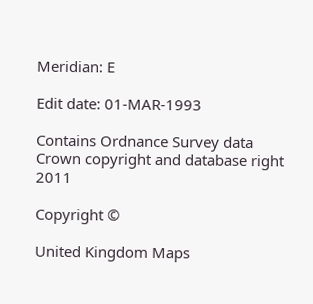Meridian: E

Edit date: 01-MAR-1993

Contains Ordnance Survey data Crown copyright and database right 2011

Copyright ©

United Kingdom Maps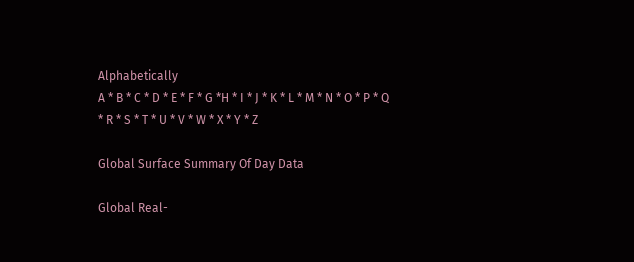Alphabetically
A * B * C * D * E * F * G *H * I * J * K * L * M * N * O * P * Q * R * S * T * U * V * W * X * Y * Z

Global Surface Summary Of Day Data

Global Real-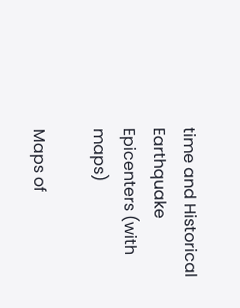time and Historical Earthquake Epicenters (with maps)

Maps of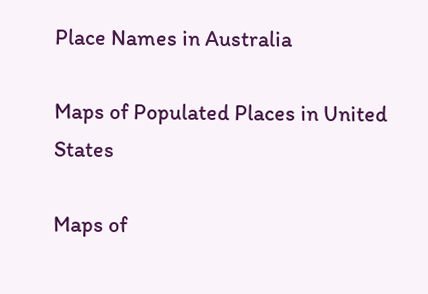Place Names in Australia

Maps of Populated Places in United States

Maps of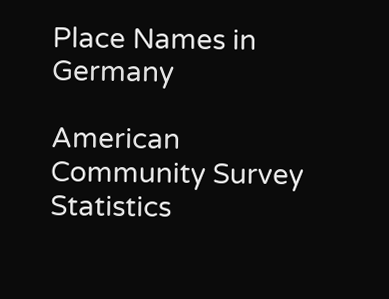Place Names in Germany

American Community Survey Statistics